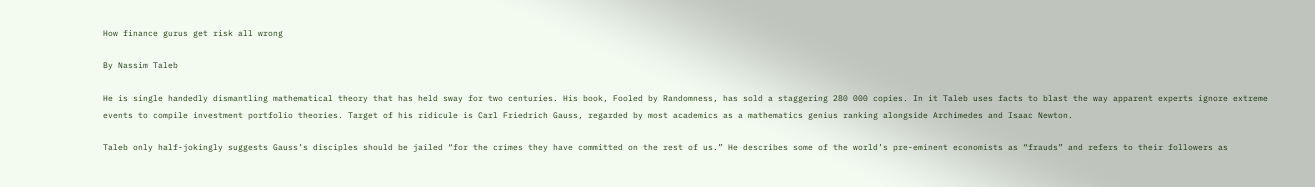How finance gurus get risk all wrong

By Nassim Taleb

He is single handedly dismantling mathematical theory that has held sway for two centuries. His book, Fooled by Randomness, has sold a staggering 280 000 copies. In it Taleb uses facts to blast the way apparent experts ignore extreme events to compile investment portfolio theories. Target of his ridicule is Carl Friedrich Gauss, regarded by most academics as a mathematics genius ranking alongside Archimedes and Isaac Newton.

Taleb only half-jokingly suggests Gauss’s disciples should be jailed “for the crimes they have committed on the rest of us.” He describes some of the world’s pre-eminent economists as “frauds” and refers to their followers as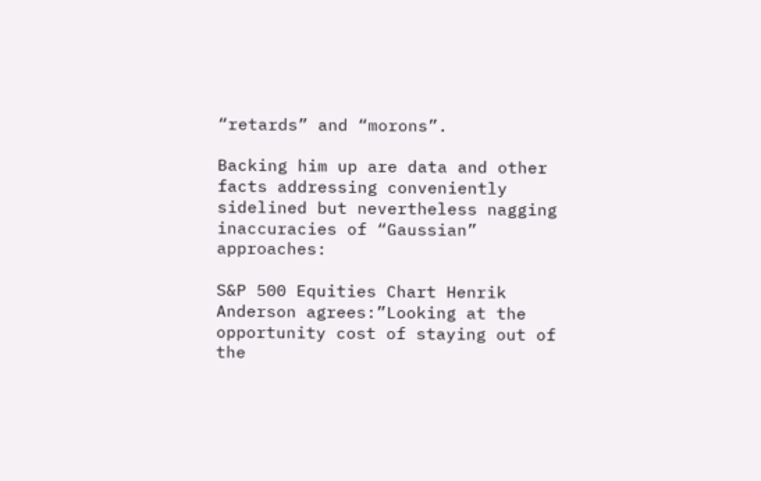“retards” and “morons”.

Backing him up are data and other facts addressing conveniently sidelined but nevertheless nagging inaccuracies of “Gaussian” approaches:

S&P 500 Equities Chart Henrik Anderson agrees:”Looking at the opportunity cost of staying out of the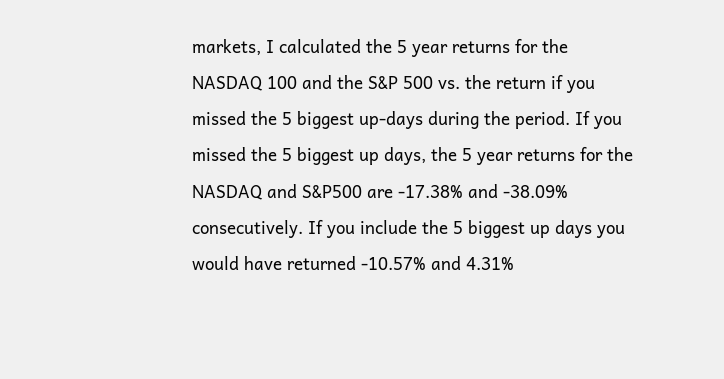markets, I calculated the 5 year returns for the NASDAQ 100 and the S&P 500 vs. the return if you missed the 5 biggest up-days during the period. If you missed the 5 biggest up days, the 5 year returns for the NASDAQ and S&P500 are -17.38% and -38.09% consecutively. If you include the 5 biggest up days you would have returned -10.57% and 4.31%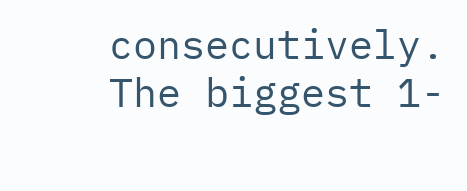consecutively. The biggest 1-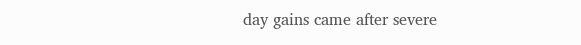day gains came after severe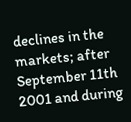declines in the markets; after September 11th 2001 and during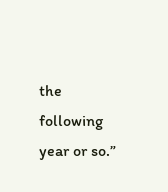the following year or so.”